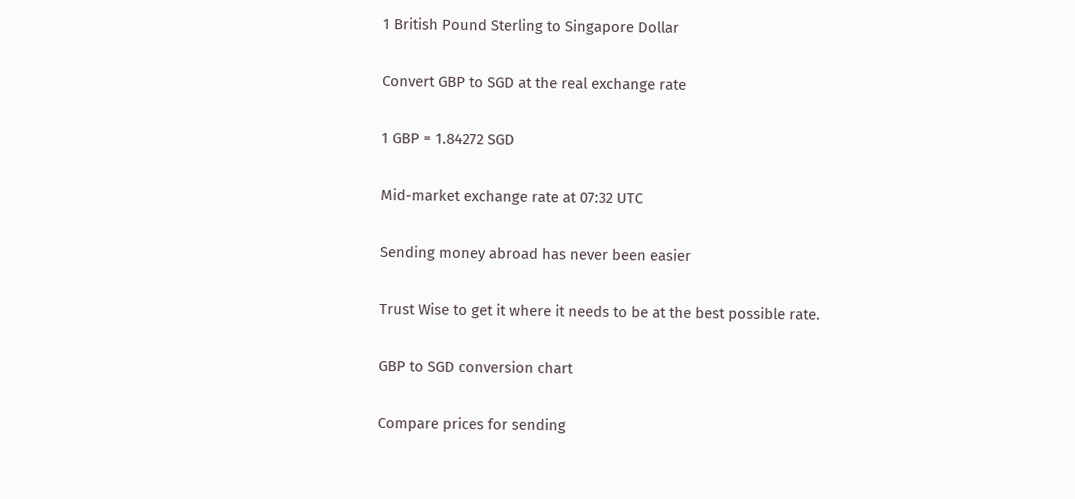1 British Pound Sterling to Singapore Dollar

Convert GBP to SGD at the real exchange rate

1 GBP = 1.84272 SGD

Mid-market exchange rate at 07:32 UTC

Sending money abroad has never been easier

Trust Wise to get it where it needs to be at the best possible rate.

GBP to SGD conversion chart

Compare prices for sending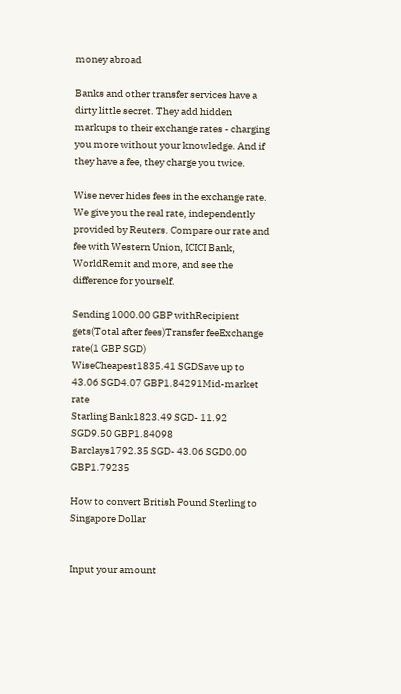money abroad

Banks and other transfer services have a dirty little secret. They add hidden markups to their exchange rates - charging you more without your knowledge. And if they have a fee, they charge you twice.

Wise never hides fees in the exchange rate. We give you the real rate, independently provided by Reuters. Compare our rate and fee with Western Union, ICICI Bank, WorldRemit and more, and see the difference for yourself.

Sending 1000.00 GBP withRecipient gets(Total after fees)Transfer feeExchange rate(1 GBP SGD)
WiseCheapest1835.41 SGDSave up to 43.06 SGD4.07 GBP1.84291Mid-market rate
Starling Bank1823.49 SGD- 11.92 SGD9.50 GBP1.84098
Barclays1792.35 SGD- 43.06 SGD0.00 GBP1.79235

How to convert British Pound Sterling to Singapore Dollar


Input your amount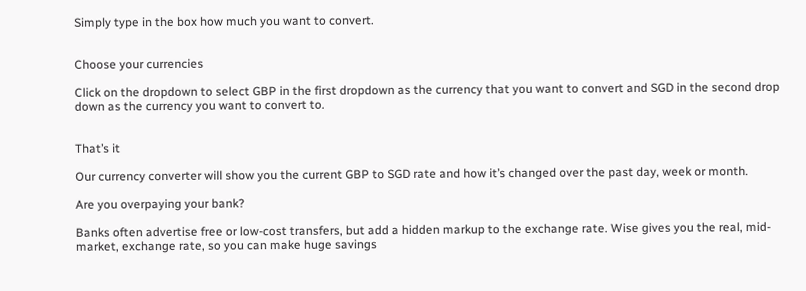Simply type in the box how much you want to convert.


Choose your currencies

Click on the dropdown to select GBP in the first dropdown as the currency that you want to convert and SGD in the second drop down as the currency you want to convert to.


That’s it

Our currency converter will show you the current GBP to SGD rate and how it’s changed over the past day, week or month.

Are you overpaying your bank?

Banks often advertise free or low-cost transfers, but add a hidden markup to the exchange rate. Wise gives you the real, mid-market, exchange rate, so you can make huge savings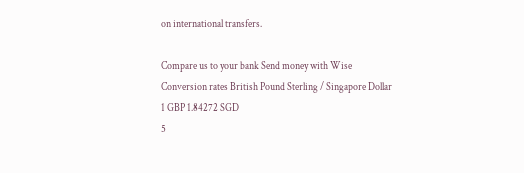on international transfers.

Compare us to your bank Send money with Wise
Conversion rates British Pound Sterling / Singapore Dollar
1 GBP 1.84272 SGD
5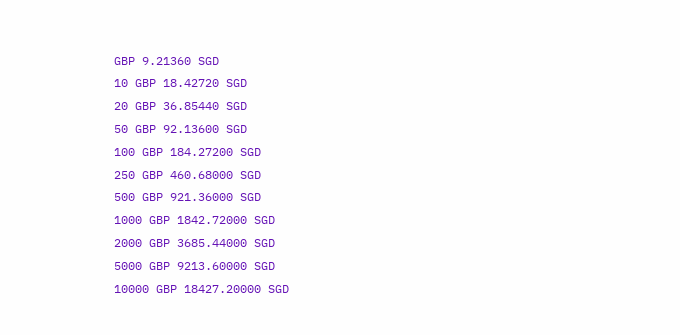GBP 9.21360 SGD
10 GBP 18.42720 SGD
20 GBP 36.85440 SGD
50 GBP 92.13600 SGD
100 GBP 184.27200 SGD
250 GBP 460.68000 SGD
500 GBP 921.36000 SGD
1000 GBP 1842.72000 SGD
2000 GBP 3685.44000 SGD
5000 GBP 9213.60000 SGD
10000 GBP 18427.20000 SGD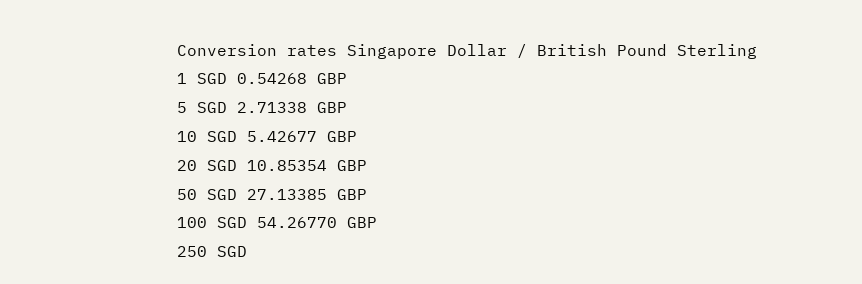Conversion rates Singapore Dollar / British Pound Sterling
1 SGD 0.54268 GBP
5 SGD 2.71338 GBP
10 SGD 5.42677 GBP
20 SGD 10.85354 GBP
50 SGD 27.13385 GBP
100 SGD 54.26770 GBP
250 SGD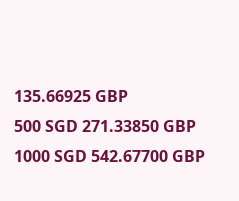135.66925 GBP
500 SGD 271.33850 GBP
1000 SGD 542.67700 GBP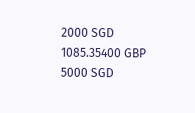2000 SGD 1085.35400 GBP
5000 SGD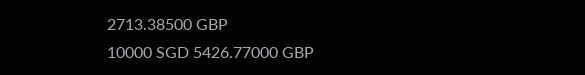2713.38500 GBP
10000 SGD 5426.77000 GBP